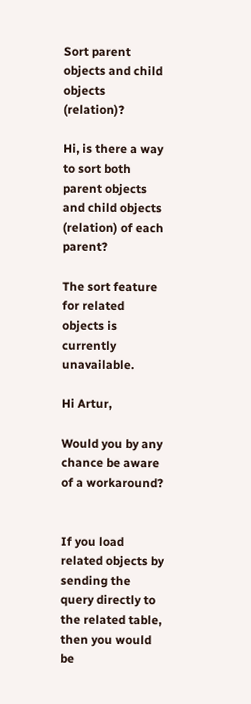Sort parent objects and child objects (relation)?

Hi, is there a way to sort both parent objects and child objects (relation) of each parent?

The sort feature for related objects is currently unavailable.

Hi Artur,

Would you by any chance be aware of a workaround?


If you load related objects by sending the query directly to the related table, then you would be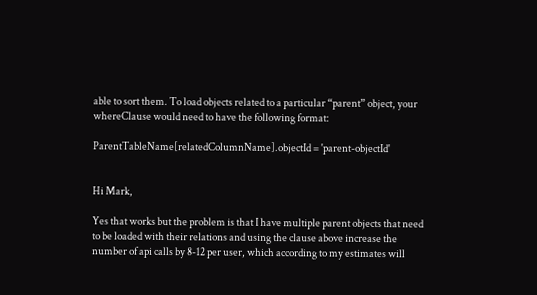able to sort them. To load objects related to a particular “parent” object, your whereClause would need to have the following format:

ParentTableName[relatedColumnName].objectId = 'parent-objectId'


Hi Mark,

Yes that works but the problem is that I have multiple parent objects that need to be loaded with their relations and using the clause above increase the number of api calls by 8-12 per user, which according to my estimates will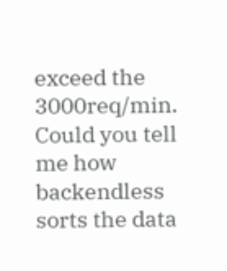exceed the 3000req/min. Could you tell me how backendless sorts the data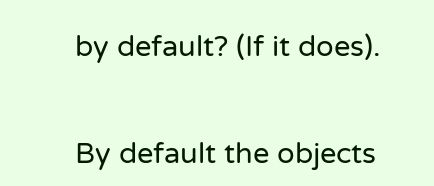by default? (If it does).


By default the objects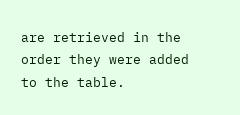are retrieved in the order they were added to the table.